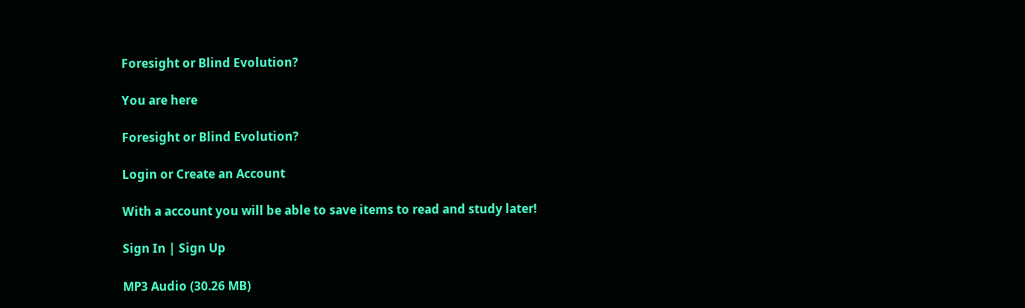Foresight or Blind Evolution?

You are here

Foresight or Blind Evolution?

Login or Create an Account

With a account you will be able to save items to read and study later!

Sign In | Sign Up

MP3 Audio (30.26 MB)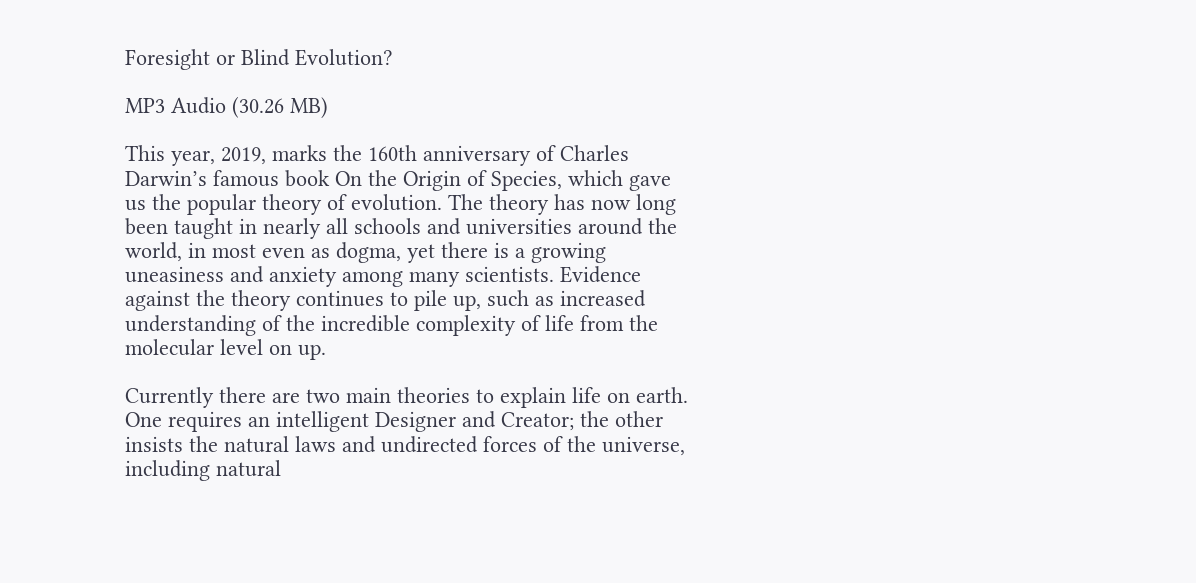Foresight or Blind Evolution?

MP3 Audio (30.26 MB)

This year, 2019, marks the 160th anniversary of Charles Darwin’s famous book On the Origin of Species, which gave us the popular theory of evolution. The theory has now long been taught in nearly all schools and universities around the world, in most even as dogma, yet there is a growing uneasiness and anxiety among many scientists. Evidence against the theory continues to pile up, such as increased understanding of the incredible complexity of life from the molecular level on up.

Currently there are two main theories to explain life on earth. One requires an intelligent Designer and Creator; the other insists the natural laws and undirected forces of the universe, including natural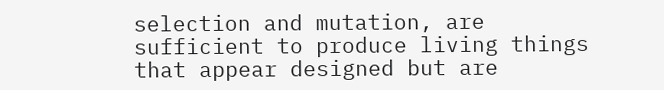selection and mutation, are sufficient to produce living things that appear designed but are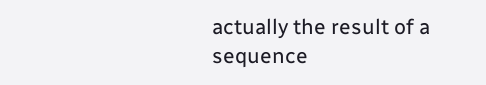actually the result of a sequence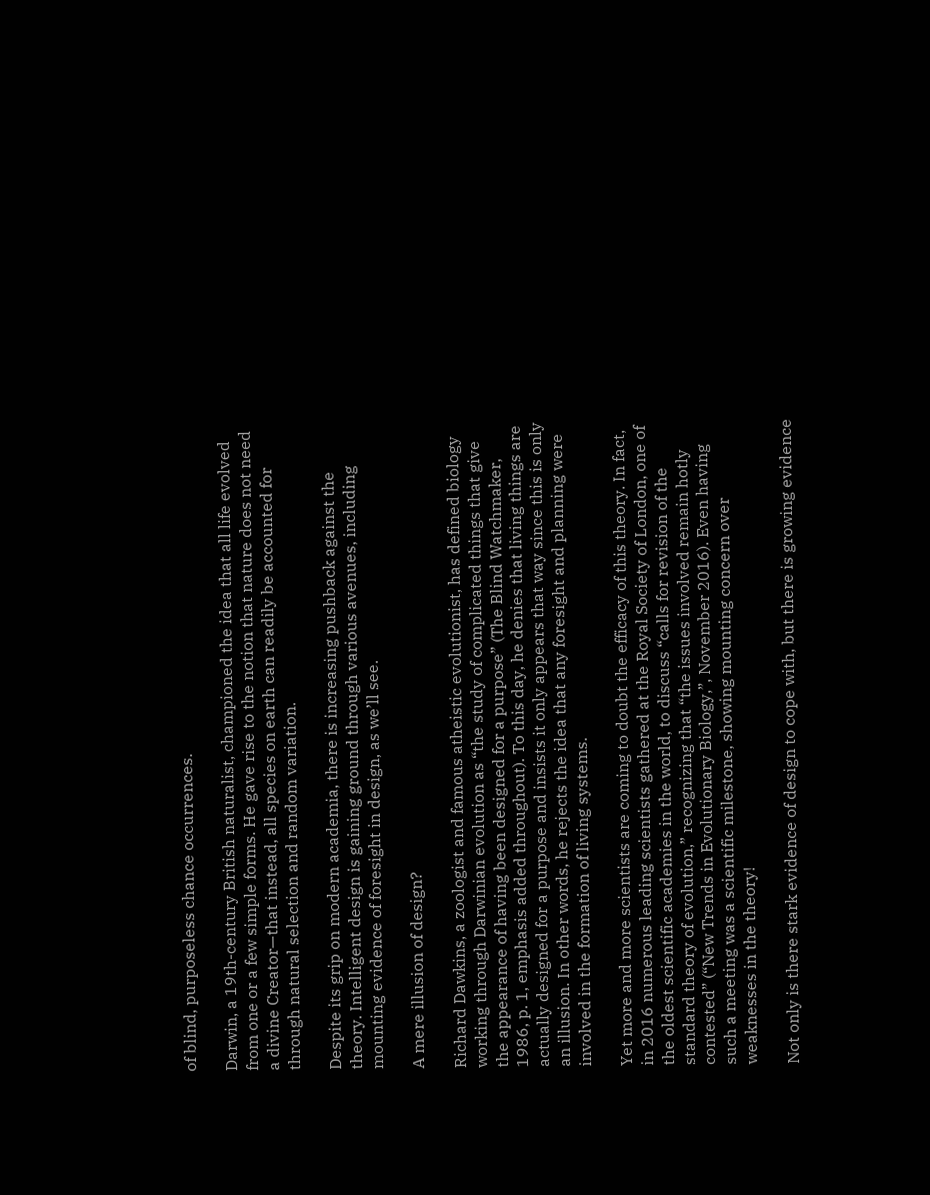of blind, purposeless chance occurrences.

Darwin, a 19th-century British naturalist, championed the idea that all life evolved from one or a few simple forms. He gave rise to the notion that nature does not need a divine Creator—that instead, all species on earth can readily be accounted for through natural selection and random variation.

Despite its grip on modern academia, there is increasing pushback against the theory. Intelligent design is gaining ground through various avenues, including mounting evidence of foresight in design, as we’ll see.

A mere illusion of design?

Richard Dawkins, a zoologist and famous atheistic evolutionist, has defined biology working through Darwinian evolution as “the study of complicated things that give the appearance of having been designed for a purpose” (The Blind Watchmaker, 1986, p. 1, emphasis added throughout). To this day, he denies that living things are actually designed for a purpose and insists it only appears that way since this is only an illusion. In other words, he rejects the idea that any foresight and planning were involved in the formation of living systems.

Yet more and more scientists are coming to doubt the efficacy of this theory. In fact, in 2016 numerous leading scientists gathered at the Royal Society of London, one of the oldest scientific academies in the world, to discuss “calls for revision of the standard theory of evolution,” recognizing that “the issues involved remain hotly contested” (“New Trends in Evolutionary Biology,”, November 2016). Even having such a meeting was a scientific milestone, showing mounting concern over weaknesses in the theory!

Not only is there stark evidence of design to cope with, but there is growing evidence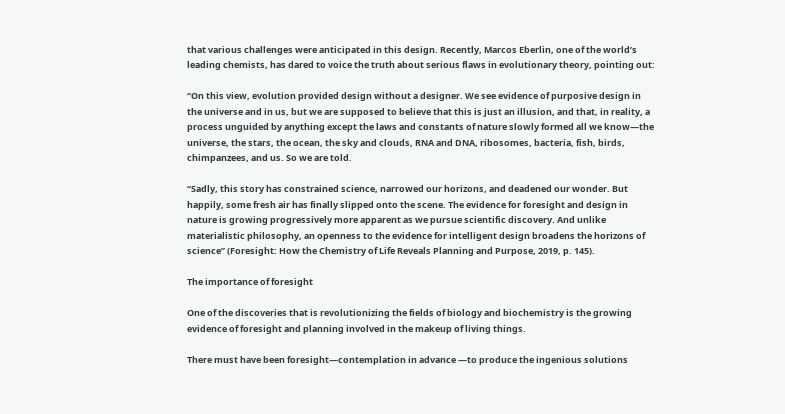that various challenges were anticipated in this design. Recently, Marcos Eberlin, one of the world’s leading chemists, has dared to voice the truth about serious flaws in evolutionary theory, pointing out:

“On this view, evolution provided design without a designer. We see evidence of purposive design in the universe and in us, but we are supposed to believe that this is just an illusion, and that, in reality, a process unguided by anything except the laws and constants of nature slowly formed all we know—the universe, the stars, the ocean, the sky and clouds, RNA and DNA, ribosomes, bacteria, fish, birds, chimpanzees, and us. So we are told.

“Sadly, this story has constrained science, narrowed our horizons, and deadened our wonder. But happily, some fresh air has finally slipped onto the scene. The evidence for foresight and design in nature is growing progressively more apparent as we pursue scientific discovery. And unlike materialistic philosophy, an openness to the evidence for intelligent design broadens the horizons of science” (Foresight: How the Chemistry of Life Reveals Planning and Purpose, 2019, p. 145).

The importance of foresight

One of the discoveries that is revolutionizing the fields of biology and biochemistry is the growing evidence of foresight and planning involved in the makeup of living things.

There must have been foresight—contemplation in advance —to produce the ingenious solutions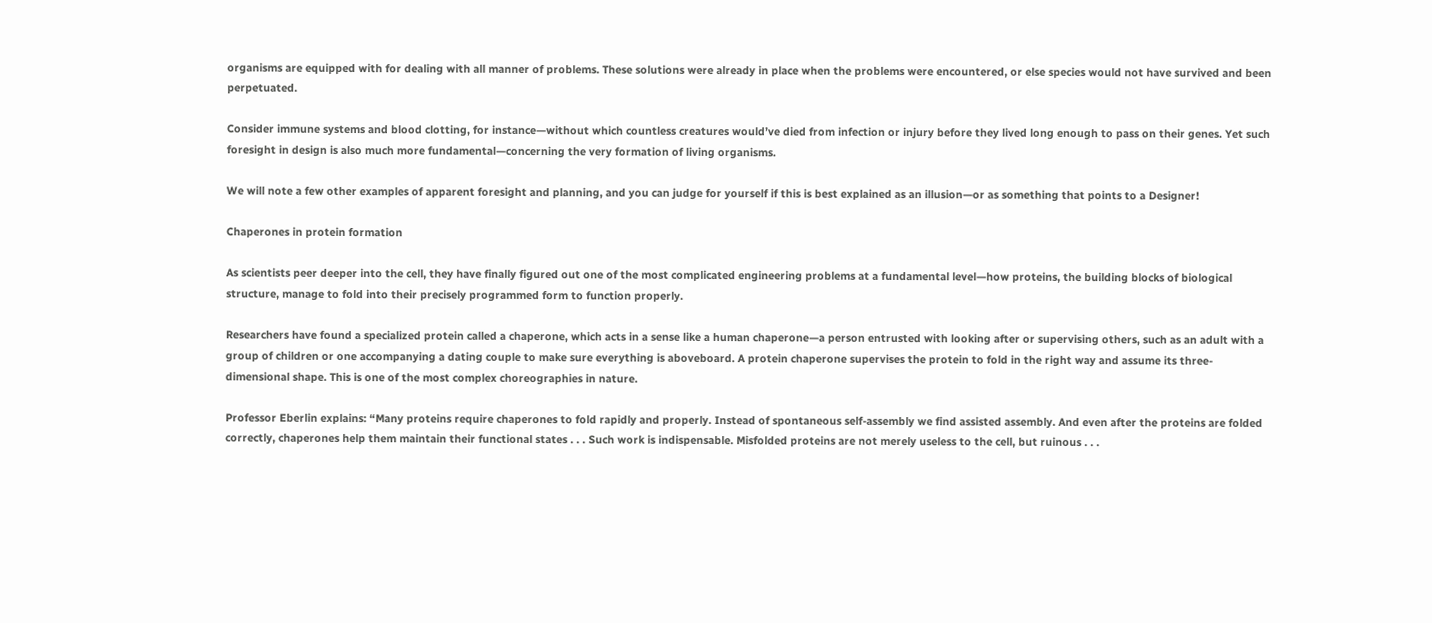organisms are equipped with for dealing with all manner of problems. These solutions were already in place when the problems were encountered, or else species would not have survived and been perpetuated.

Consider immune systems and blood clotting, for instance—without which countless creatures would’ve died from infection or injury before they lived long enough to pass on their genes. Yet such foresight in design is also much more fundamental—concerning the very formation of living organisms.

We will note a few other examples of apparent foresight and planning, and you can judge for yourself if this is best explained as an illusion—or as something that points to a Designer!

Chaperones in protein formation

As scientists peer deeper into the cell, they have finally figured out one of the most complicated engineering problems at a fundamental level—how proteins, the building blocks of biological structure, manage to fold into their precisely programmed form to function properly.

Researchers have found a specialized protein called a chaperone, which acts in a sense like a human chaperone—a person entrusted with looking after or supervising others, such as an adult with a group of children or one accompanying a dating couple to make sure everything is aboveboard. A protein chaperone supervises the protein to fold in the right way and assume its three-dimensional shape. This is one of the most complex choreographies in nature.

Professor Eberlin explains: “Many proteins require chaperones to fold rapidly and properly. Instead of spontaneous self-assembly we find assisted assembly. And even after the proteins are folded correctly, chaperones help them maintain their functional states . . . Such work is indispensable. Misfolded proteins are not merely useless to the cell, but ruinous . . .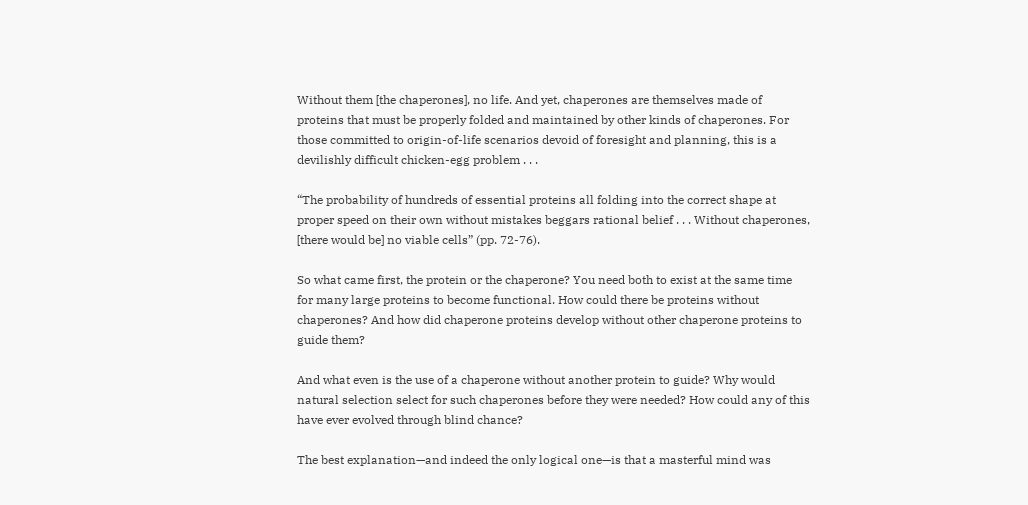Without them [the chaperones], no life. And yet, chaperones are themselves made of proteins that must be properly folded and maintained by other kinds of chaperones. For those committed to origin-of-life scenarios devoid of foresight and planning, this is a devilishly difficult chicken-egg problem . . .

“The probability of hundreds of essential proteins all folding into the correct shape at proper speed on their own without mistakes beggars rational belief . . . Without chaperones, [there would be] no viable cells” (pp. 72-76).

So what came first, the protein or the chaperone? You need both to exist at the same time for many large proteins to become functional. How could there be proteins without chaperones? And how did chaperone proteins develop without other chaperone proteins to guide them?

And what even is the use of a chaperone without another protein to guide? Why would natural selection select for such chaperones before they were needed? How could any of this have ever evolved through blind chance?

The best explanation—and indeed the only logical one—is that a masterful mind was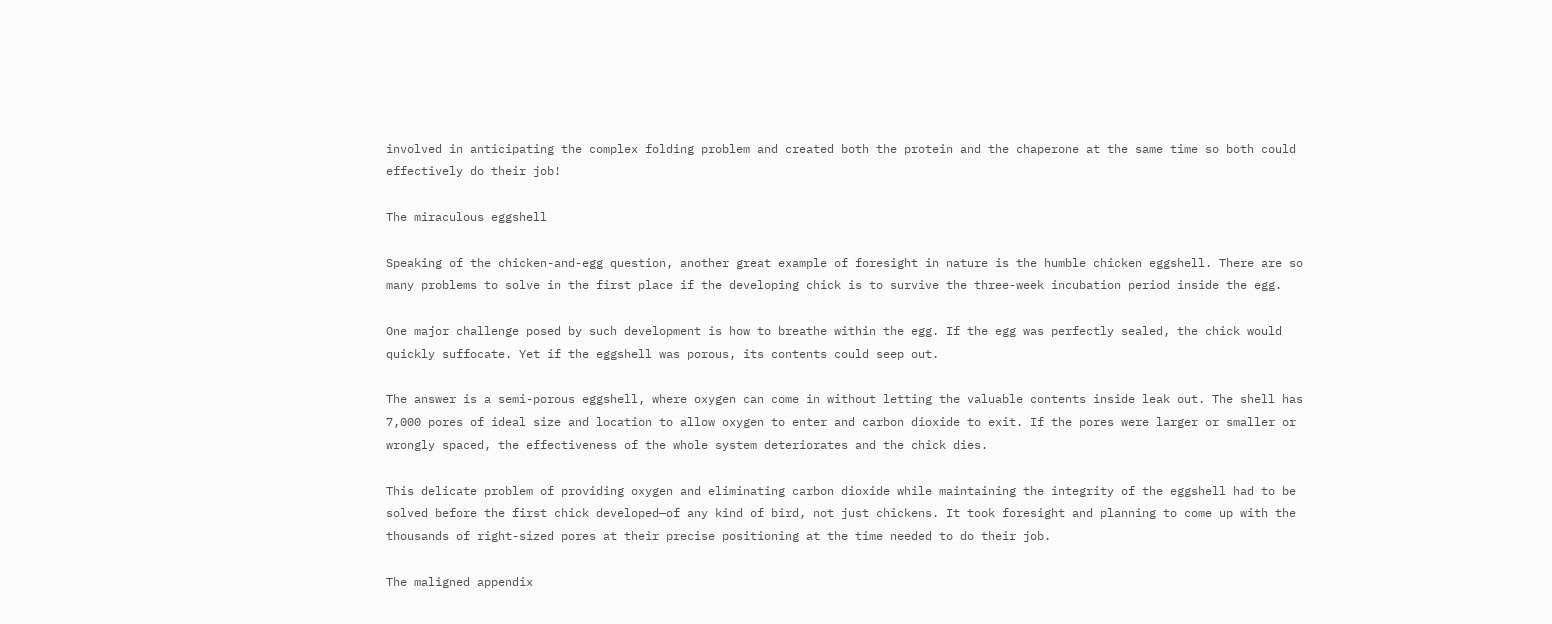involved in anticipating the complex folding problem and created both the protein and the chaperone at the same time so both could effectively do their job!

The miraculous eggshell

Speaking of the chicken-and-egg question, another great example of foresight in nature is the humble chicken eggshell. There are so many problems to solve in the first place if the developing chick is to survive the three-week incubation period inside the egg.

One major challenge posed by such development is how to breathe within the egg. If the egg was perfectly sealed, the chick would quickly suffocate. Yet if the eggshell was porous, its contents could seep out.

The answer is a semi-porous eggshell, where oxygen can come in without letting the valuable contents inside leak out. The shell has 7,000 pores of ideal size and location to allow oxygen to enter and carbon dioxide to exit. If the pores were larger or smaller or wrongly spaced, the effectiveness of the whole system deteriorates and the chick dies.

This delicate problem of providing oxygen and eliminating carbon dioxide while maintaining the integrity of the eggshell had to be solved before the first chick developed—of any kind of bird, not just chickens. It took foresight and planning to come up with the thousands of right-sized pores at their precise positioning at the time needed to do their job.

The maligned appendix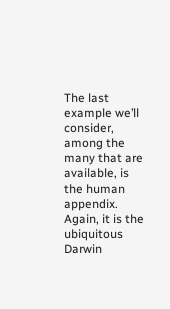The last example we’ll consider, among the many that are available, is the human appendix. Again, it is the ubiquitous Darwin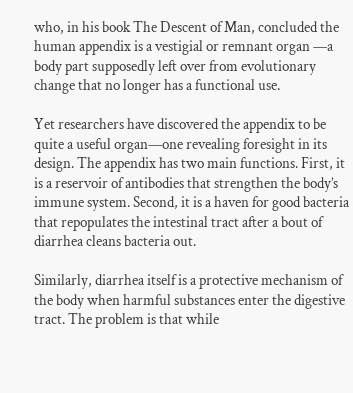who, in his book The Descent of Man, concluded the human appendix is a vestigial or remnant organ —a body part supposedly left over from evolutionary change that no longer has a functional use.

Yet researchers have discovered the appendix to be quite a useful organ—one revealing foresight in its design. The appendix has two main functions. First, it is a reservoir of antibodies that strengthen the body’s immune system. Second, it is a haven for good bacteria that repopulates the intestinal tract after a bout of diarrhea cleans bacteria out.

Similarly, diarrhea itself is a protective mechanism of the body when harmful substances enter the digestive tract. The problem is that while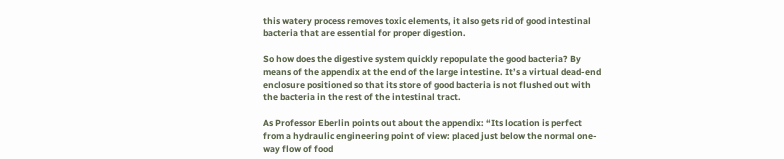this watery process removes toxic elements, it also gets rid of good intestinal bacteria that are essential for proper digestion.

So how does the digestive system quickly repopulate the good bacteria? By means of the appendix at the end of the large intestine. It’s a virtual dead-end enclosure positioned so that its store of good bacteria is not flushed out with the bacteria in the rest of the intestinal tract.

As Professor Eberlin points out about the appendix: “Its location is perfect from a hydraulic engineering point of view: placed just below the normal one-way flow of food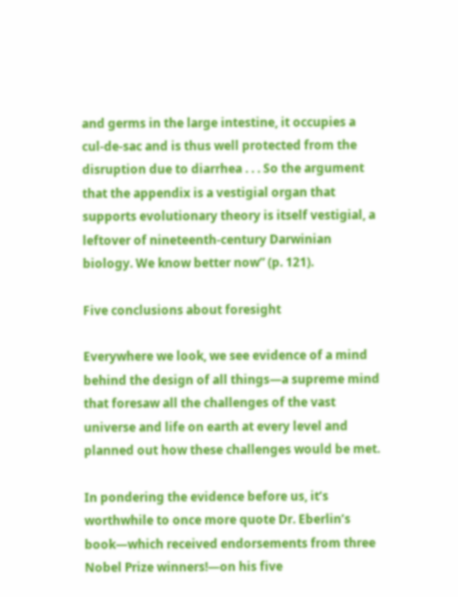and germs in the large intestine, it occupies a cul-de-sac and is thus well protected from the disruption due to diarrhea . . . So the argument that the appendix is a vestigial organ that supports evolutionary theory is itself vestigial, a leftover of nineteenth-century Darwinian biology. We know better now” (p. 121).

Five conclusions about foresight

Everywhere we look, we see evidence of a mind behind the design of all things—a supreme mind that foresaw all the challenges of the vast universe and life on earth at every level and planned out how these challenges would be met.

In pondering the evidence before us, it’s worthwhile to once more quote Dr. Eberlin’s book—which received endorsements from three Nobel Prize winners!—on his five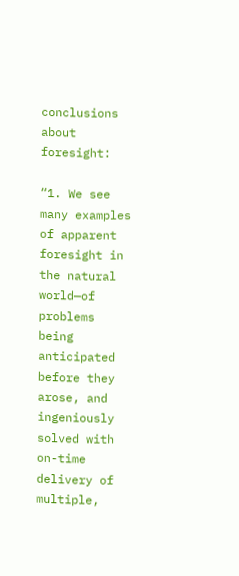conclusions about foresight:

“1. We see many examples of apparent foresight in the natural world—of problems being anticipated before they arose, and ingeniously solved with on-time delivery of multiple,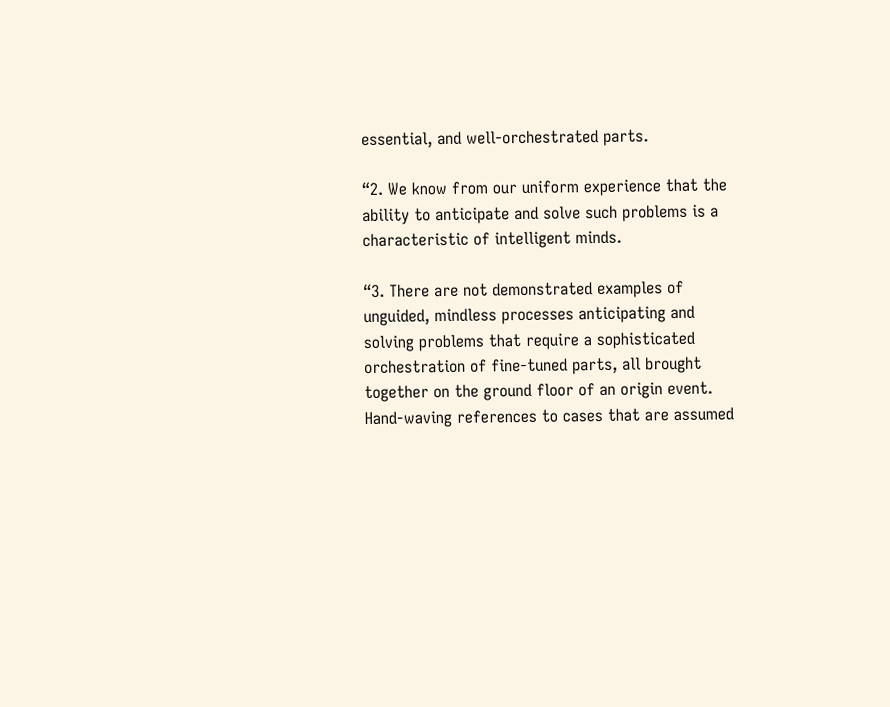essential, and well-orchestrated parts.

“2. We know from our uniform experience that the ability to anticipate and solve such problems is a characteristic of intelligent minds.

“3. There are not demonstrated examples of unguided, mindless processes anticipating and solving problems that require a sophisticated orchestration of fine-tuned parts, all brought together on the ground floor of an origin event. Hand-waving references to cases that are assumed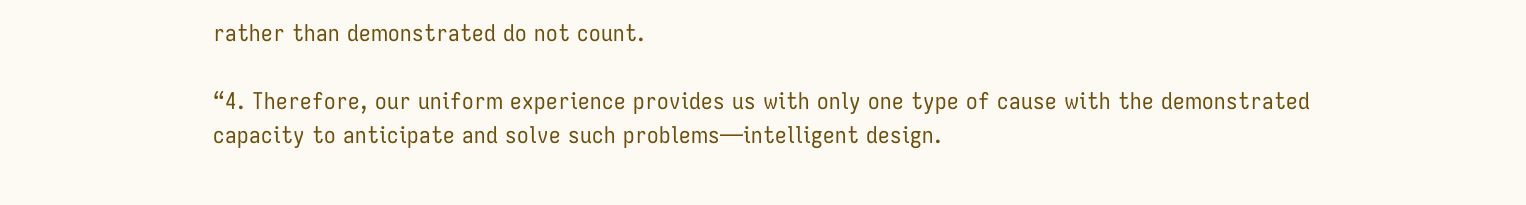rather than demonstrated do not count.

“4. Therefore, our uniform experience provides us with only one type of cause with the demonstrated capacity to anticipate and solve such problems—intelligent design.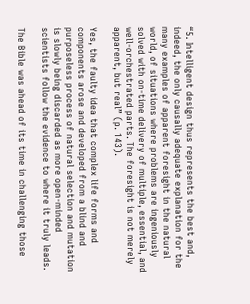“5. Intelligent design thus represents the best and, indeed, the only causally adequate explanation for the many examples of apparent foresight in the natural world, of situations where problems are ingeniously solved with on-time delivery of multiple, essential, and well-orchestrated parts. The foresight is not merely apparent, but real” (p. 143).

Yes, the faulty idea that complex life forms and components arose and developed from a blind and purposeless process of natural selection and mutation is slowly being discarded as more open-minded scientists follow the evidence to where it truly leads.

The Bible was ahead of its time in challenging those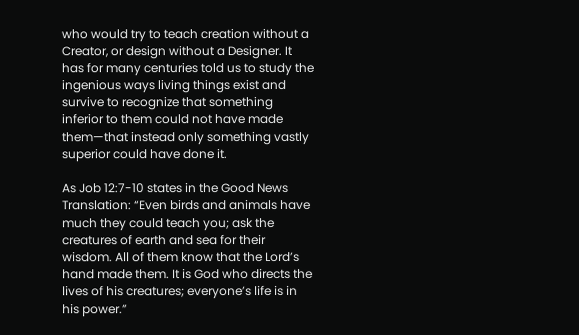who would try to teach creation without a Creator, or design without a Designer. It has for many centuries told us to study the ingenious ways living things exist and survive to recognize that something inferior to them could not have made them—that instead only something vastly superior could have done it.

As Job 12:7-10 states in the Good News Translation: “Even birds and animals have much they could teach you; ask the creatures of earth and sea for their wisdom. All of them know that the Lord’s hand made them. It is God who directs the lives of his creatures; everyone’s life is in his power.”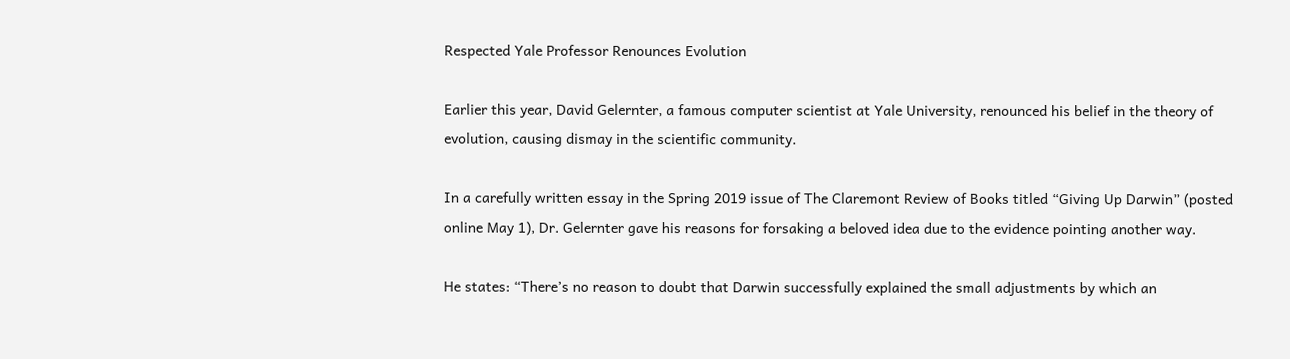Respected Yale Professor Renounces Evolution

Earlier this year, David Gelernter, a famous computer scientist at Yale University, renounced his belief in the theory of evolution, causing dismay in the scientific community.

In a carefully written essay in the Spring 2019 issue of The Claremont Review of Books titled “Giving Up Darwin” (posted online May 1), Dr. Gelernter gave his reasons for forsaking a beloved idea due to the evidence pointing another way.

He states: “There’s no reason to doubt that Darwin successfully explained the small adjustments by which an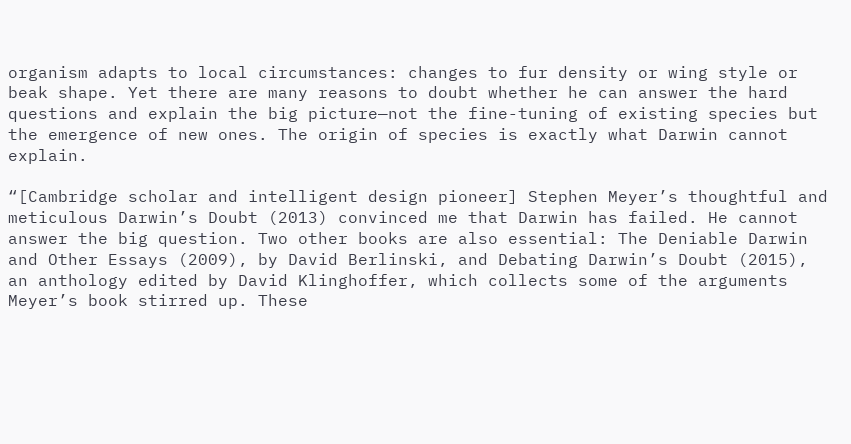organism adapts to local circumstances: changes to fur density or wing style or beak shape. Yet there are many reasons to doubt whether he can answer the hard questions and explain the big picture—not the fine-tuning of existing species but the emergence of new ones. The origin of species is exactly what Darwin cannot explain.

“[Cambridge scholar and intelligent design pioneer] Stephen Meyer’s thoughtful and meticulous Darwin’s Doubt (2013) convinced me that Darwin has failed. He cannot answer the big question. Two other books are also essential: The Deniable Darwin and Other Essays (2009), by David Berlinski, and Debating Darwin’s Doubt (2015), an anthology edited by David Klinghoffer, which collects some of the arguments Meyer’s book stirred up. These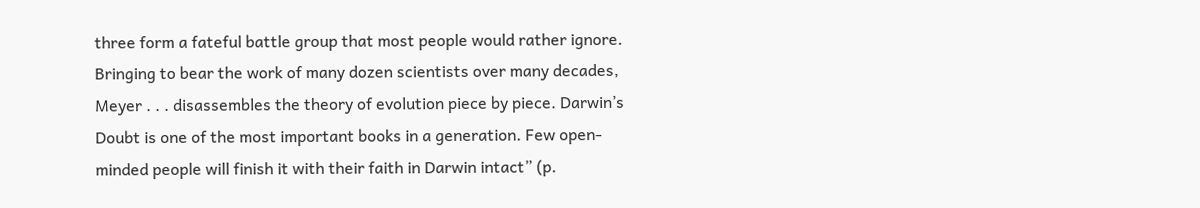three form a fateful battle group that most people would rather ignore. Bringing to bear the work of many dozen scientists over many decades, Meyer . . . disassembles the theory of evolution piece by piece. Darwin’s Doubt is one of the most important books in a generation. Few open-minded people will finish it with their faith in Darwin intact” (p.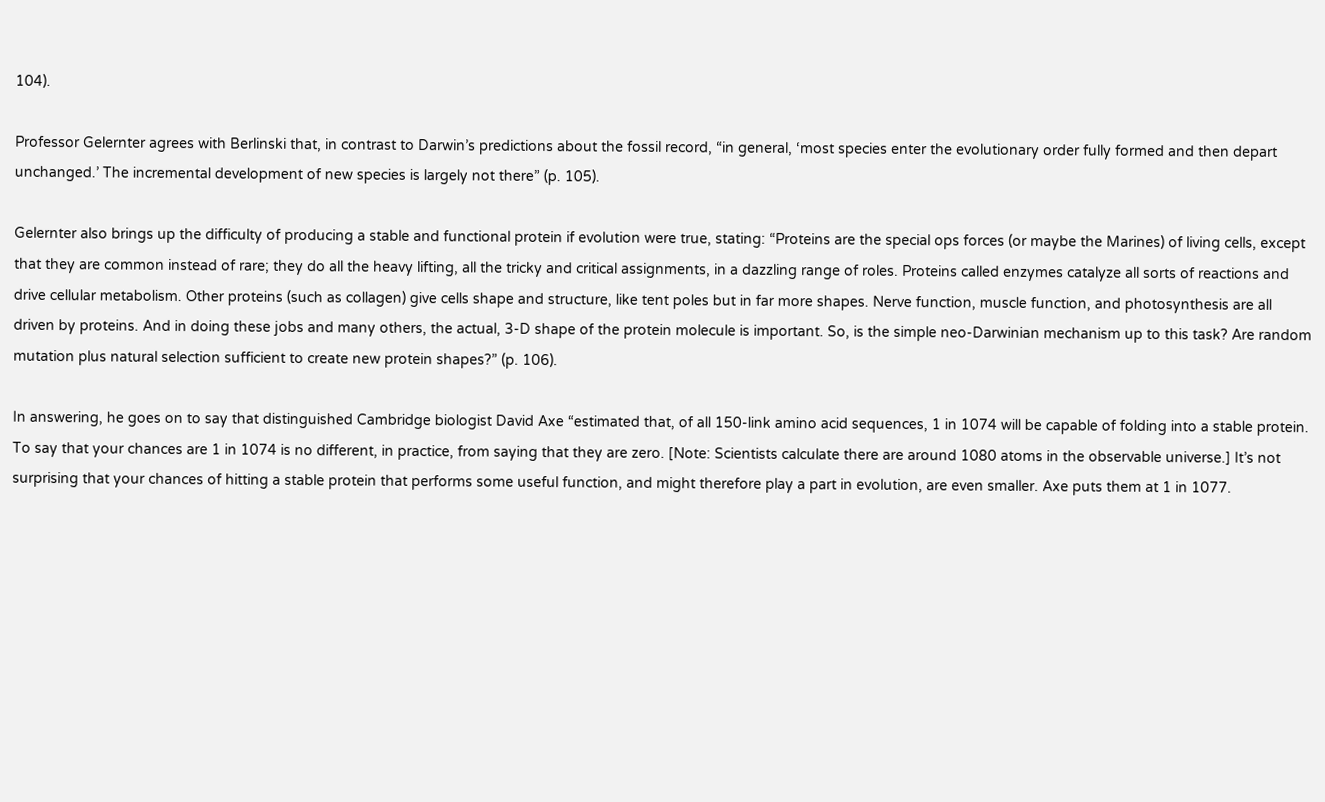104).

Professor Gelernter agrees with Berlinski that, in contrast to Darwin’s predictions about the fossil record, “in general, ‘most species enter the evolutionary order fully formed and then depart unchanged.’ The incremental development of new species is largely not there” (p. 105).

Gelernter also brings up the difficulty of producing a stable and functional protein if evolution were true, stating: “Proteins are the special ops forces (or maybe the Marines) of living cells, except that they are common instead of rare; they do all the heavy lifting, all the tricky and critical assignments, in a dazzling range of roles. Proteins called enzymes catalyze all sorts of reactions and drive cellular metabolism. Other proteins (such as collagen) give cells shape and structure, like tent poles but in far more shapes. Nerve function, muscle function, and photosynthesis are all driven by proteins. And in doing these jobs and many others, the actual, 3-D shape of the protein molecule is important. So, is the simple neo-Darwinian mechanism up to this task? Are random mutation plus natural selection sufficient to create new protein shapes?” (p. 106).

In answering, he goes on to say that distinguished Cambridge biologist David Axe “estimated that, of all 150-link amino acid sequences, 1 in 1074 will be capable of folding into a stable protein. To say that your chances are 1 in 1074 is no different, in practice, from saying that they are zero. [Note: Scientists calculate there are around 1080 atoms in the observable universe.] It’s not surprising that your chances of hitting a stable protein that performs some useful function, and might therefore play a part in evolution, are even smaller. Axe puts them at 1 in 1077.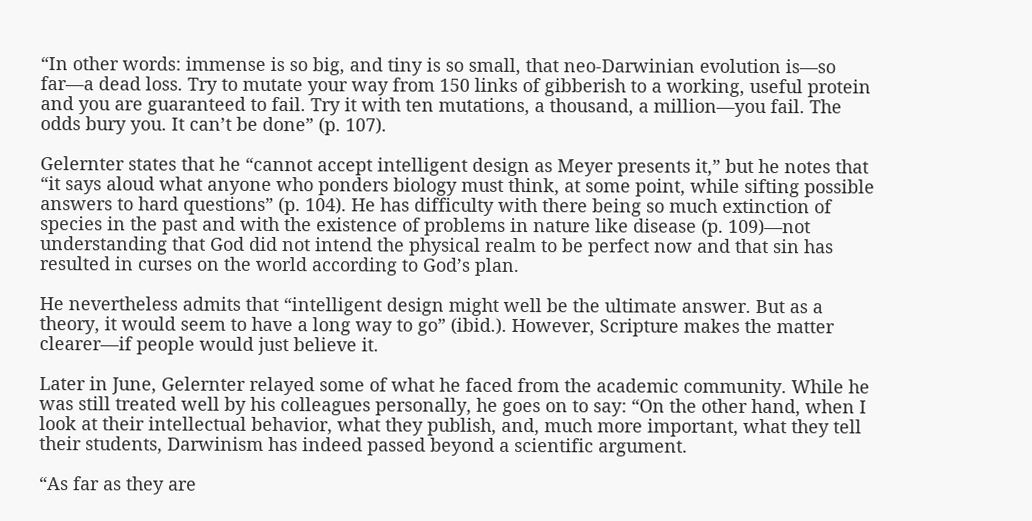“In other words: immense is so big, and tiny is so small, that neo-Darwinian evolution is—so far—a dead loss. Try to mutate your way from 150 links of gibberish to a working, useful protein and you are guaranteed to fail. Try it with ten mutations, a thousand, a million—you fail. The odds bury you. It can’t be done” (p. 107).

Gelernter states that he “cannot accept intelligent design as Meyer presents it,” but he notes that “it says aloud what anyone who ponders biology must think, at some point, while sifting possible answers to hard questions” (p. 104). He has difficulty with there being so much extinction of species in the past and with the existence of problems in nature like disease (p. 109)—not understanding that God did not intend the physical realm to be perfect now and that sin has resulted in curses on the world according to God’s plan.

He nevertheless admits that “intelligent design might well be the ultimate answer. But as a theory, it would seem to have a long way to go” (ibid.). However, Scripture makes the matter clearer—if people would just believe it.

Later in June, Gelernter relayed some of what he faced from the academic community. While he was still treated well by his colleagues personally, he goes on to say: “On the other hand, when I look at their intellectual behavior, what they publish, and, much more important, what they tell their students, Darwinism has indeed passed beyond a scientific argument.

“As far as they are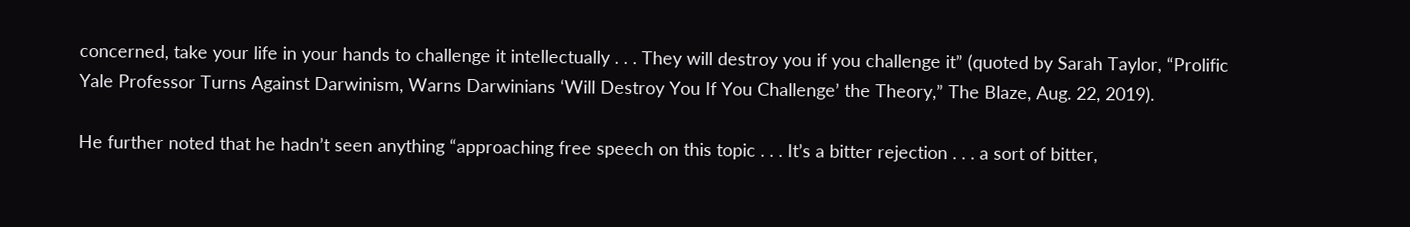concerned, take your life in your hands to challenge it intellectually . . . They will destroy you if you challenge it” (quoted by Sarah Taylor, “Prolific Yale Professor Turns Against Darwinism, Warns Darwinians ‘Will Destroy You If You Challenge’ the Theory,” The Blaze, Aug. 22, 2019).

He further noted that he hadn’t seen anything “approaching free speech on this topic . . . It’s a bitter rejection . . . a sort of bitter,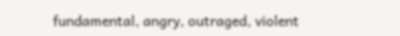fundamental, angry, outraged, violent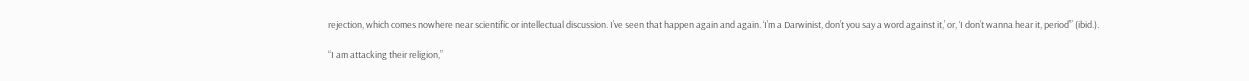rejection, which comes nowhere near scientific or intellectual discussion. I’ve seen that happen again and again. ‘I’m a Darwinist, don’t you say a word against it,’ or, ‘I don’t wanna hear it, period’” (ibid.).

“I am attacking their religion,”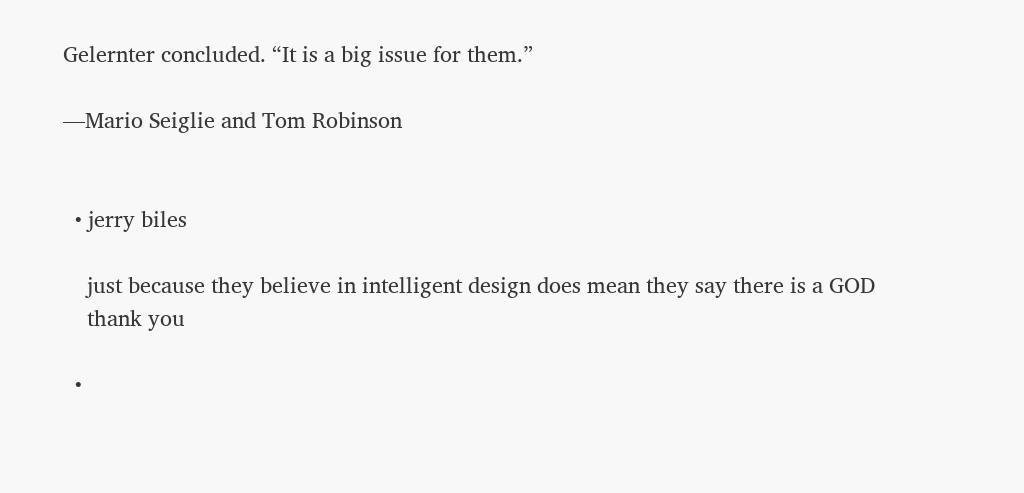Gelernter concluded. “It is a big issue for them.”

—Mario Seiglie and Tom Robinson


  • jerry biles

    just because they believe in intelligent design does mean they say there is a GOD
    thank you

  •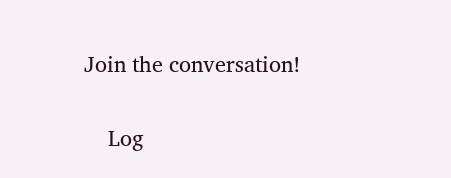Join the conversation!

    Log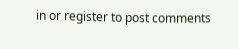in or register to post comments